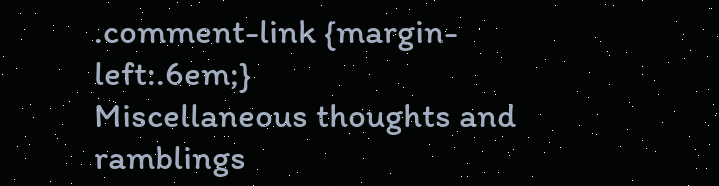.comment-link {margin-left:.6em;}
Miscellaneous thoughts and ramblings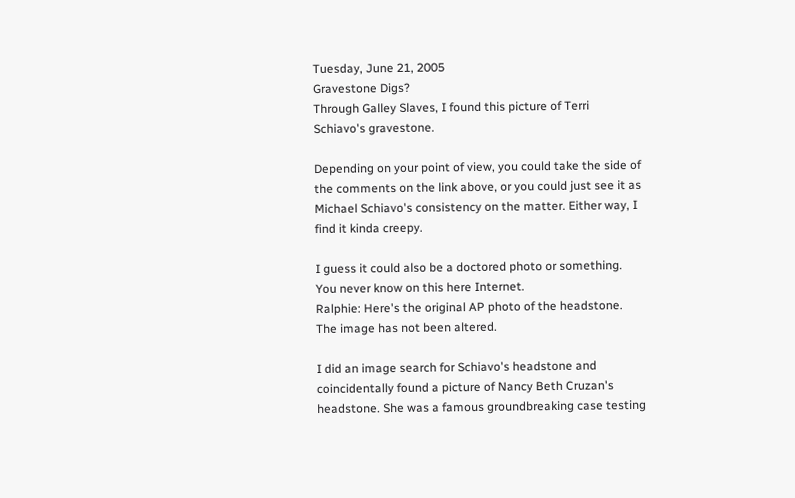Tuesday, June 21, 2005
Gravestone Digs?
Through Galley Slaves, I found this picture of Terri Schiavo's gravestone.

Depending on your point of view, you could take the side of the comments on the link above, or you could just see it as Michael Schiavo's consistency on the matter. Either way, I find it kinda creepy.

I guess it could also be a doctored photo or something. You never know on this here Internet.
Ralphie: Here's the original AP photo of the headstone. The image has not been altered.

I did an image search for Schiavo's headstone and coincidentally found a picture of Nancy Beth Cruzan's headstone. She was a famous groundbreaking case testing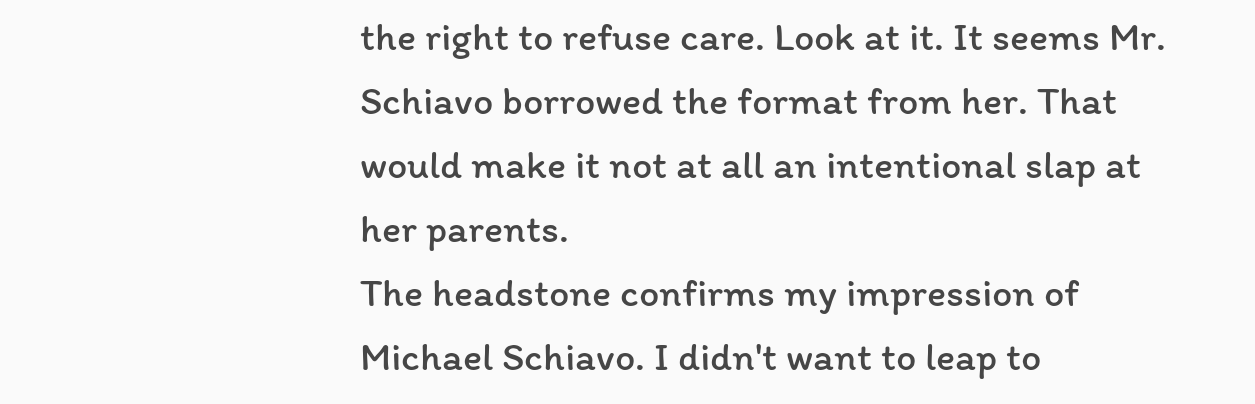the right to refuse care. Look at it. It seems Mr. Schiavo borrowed the format from her. That would make it not at all an intentional slap at her parents.
The headstone confirms my impression of Michael Schiavo. I didn't want to leap to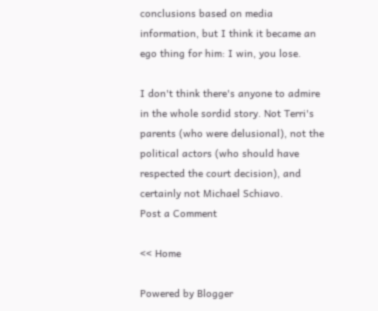conclusions based on media information, but I think it became an ego thing for him: I win, you lose.

I don't think there's anyone to admire in the whole sordid story. Not Terri's parents (who were delusional), not the political actors (who should have respected the court decision), and certainly not Michael Schiavo.
Post a Comment

<< Home

Powered by Blogger